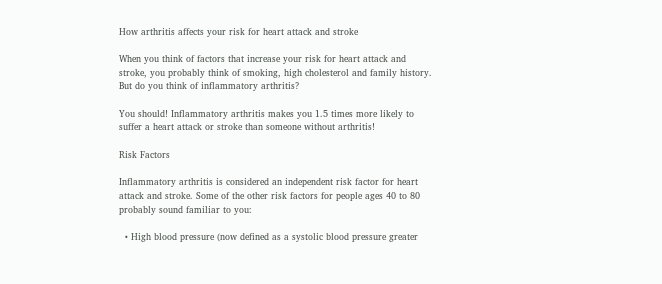How arthritis affects your risk for heart attack and stroke

When you think of factors that increase your risk for heart attack and stroke, you probably think of smoking, high cholesterol and family history. But do you think of inflammatory arthritis?

You should! Inflammatory arthritis makes you 1.5 times more likely to suffer a heart attack or stroke than someone without arthritis!

Risk Factors

Inflammatory arthritis is considered an independent risk factor for heart attack and stroke. Some of the other risk factors for people ages 40 to 80 probably sound familiar to you:

  • High blood pressure (now defined as a systolic blood pressure greater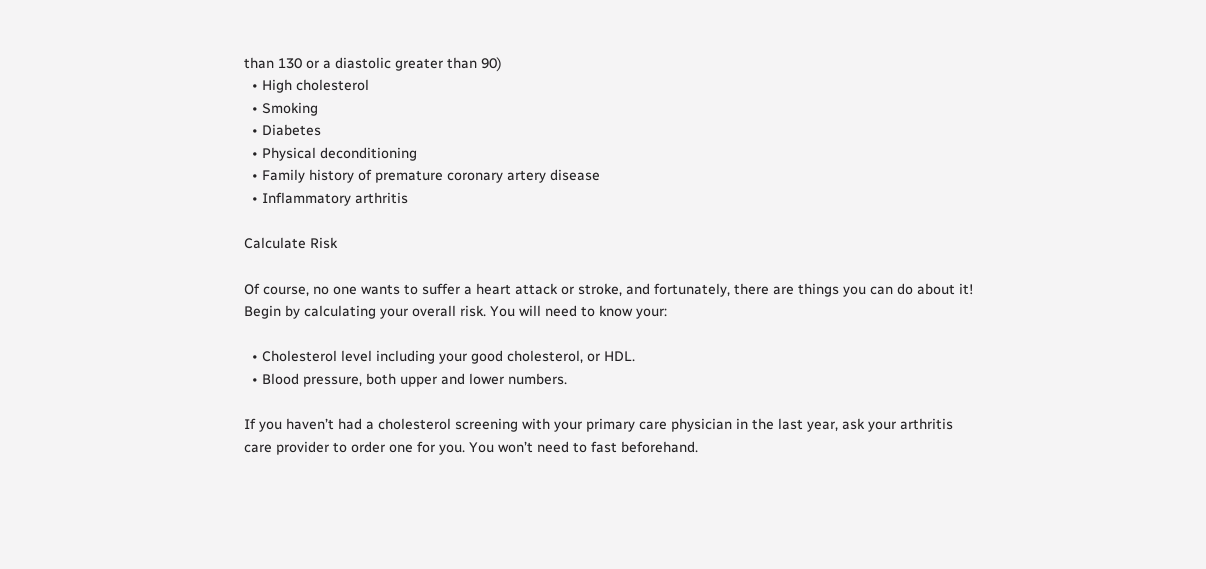than 130 or a diastolic greater than 90)
  • High cholesterol
  • Smoking
  • Diabetes
  • Physical deconditioning
  • Family history of premature coronary artery disease
  • Inflammatory arthritis

Calculate Risk

Of course, no one wants to suffer a heart attack or stroke, and fortunately, there are things you can do about it! Begin by calculating your overall risk. You will need to know your:

  • Cholesterol level including your good cholesterol, or HDL.
  • Blood pressure, both upper and lower numbers.

If you haven’t had a cholesterol screening with your primary care physician in the last year, ask your arthritis care provider to order one for you. You won’t need to fast beforehand.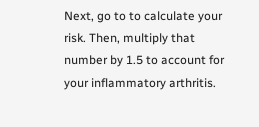Next, go to to calculate your risk. Then, multiply that number by 1.5 to account for your inflammatory arthritis.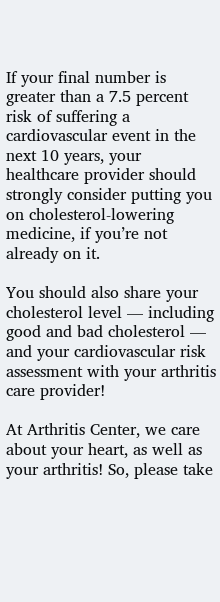If your final number is greater than a 7.5 percent risk of suffering a cardiovascular event in the next 10 years, your healthcare provider should strongly consider putting you on cholesterol-lowering medicine, if you’re not already on it.

You should also share your cholesterol level — including good and bad cholesterol — and your cardiovascular risk assessment with your arthritis care provider!

At Arthritis Center, we care about your heart, as well as your arthritis! So, please take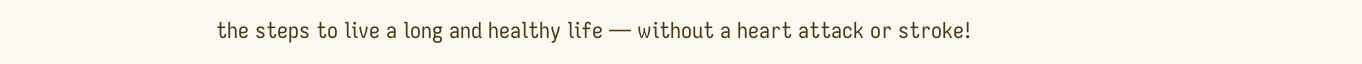the steps to live a long and healthy life — without a heart attack or stroke!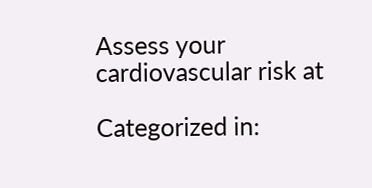Assess your cardiovascular risk at

Categorized in: